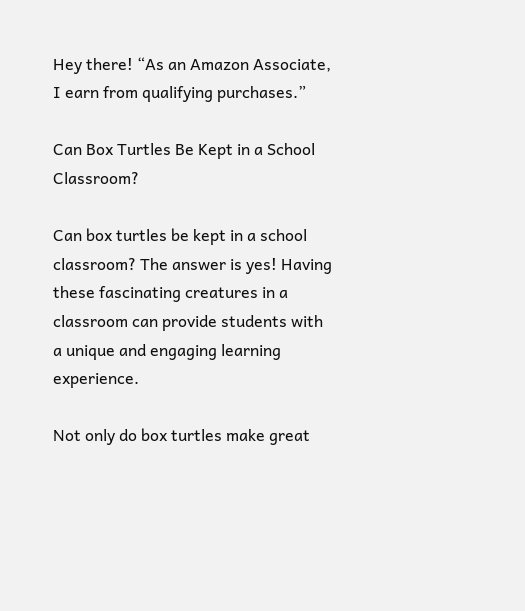Hey there! “As an Amazon Associate, I earn from qualifying purchases.”

Can Box Turtles Be Kept in a School Classroom?

Can box turtles be kept in a school classroom? The answer is yes! Having these fascinating creatures in a classroom can provide students with a unique and engaging learning experience.

Not only do box turtles make great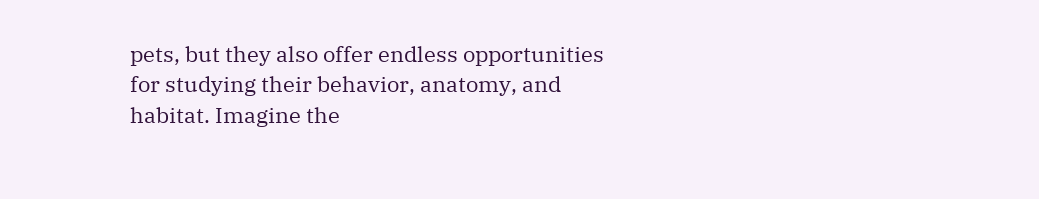pets, but they also offer endless opportunities for studying their behavior, anatomy, and habitat. Imagine the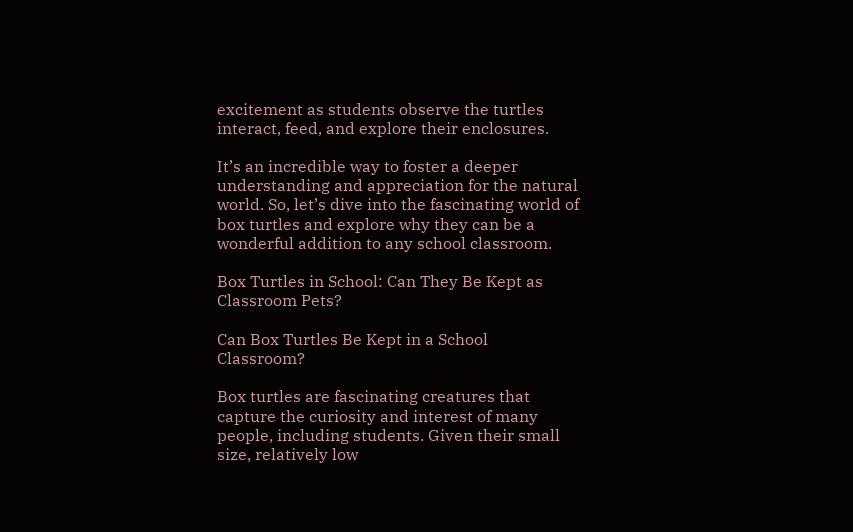excitement as students observe the turtles interact, feed, and explore their enclosures.

It’s an incredible way to foster a deeper understanding and appreciation for the natural world. So, let’s dive into the fascinating world of box turtles and explore why they can be a wonderful addition to any school classroom.

Box Turtles in School: Can They Be Kept as Classroom Pets?

Can Box Turtles Be Kept in a School Classroom?

Box turtles are fascinating creatures that capture the curiosity and interest of many people, including students. Given their small size, relatively low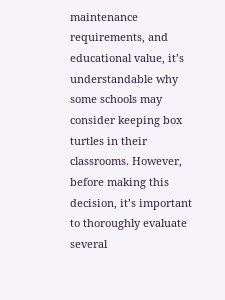maintenance requirements, and educational value, it’s understandable why some schools may consider keeping box turtles in their classrooms. However, before making this decision, it’s important to thoroughly evaluate several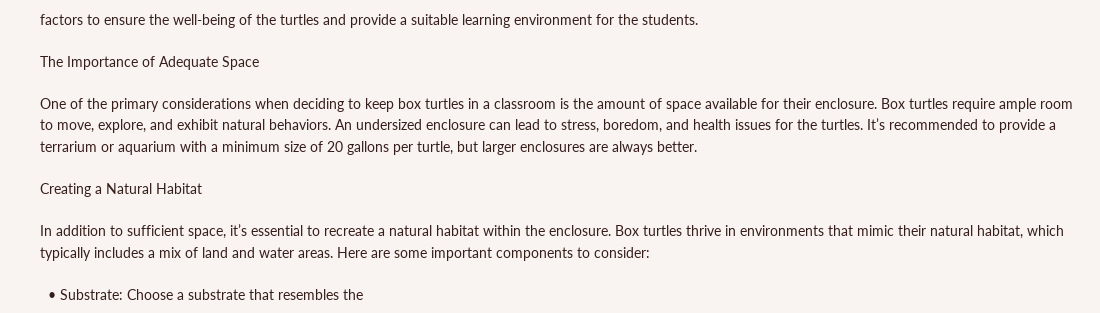factors to ensure the well-being of the turtles and provide a suitable learning environment for the students.

The Importance of Adequate Space

One of the primary considerations when deciding to keep box turtles in a classroom is the amount of space available for their enclosure. Box turtles require ample room to move, explore, and exhibit natural behaviors. An undersized enclosure can lead to stress, boredom, and health issues for the turtles. It’s recommended to provide a terrarium or aquarium with a minimum size of 20 gallons per turtle, but larger enclosures are always better.

Creating a Natural Habitat

In addition to sufficient space, it’s essential to recreate a natural habitat within the enclosure. Box turtles thrive in environments that mimic their natural habitat, which typically includes a mix of land and water areas. Here are some important components to consider:

  • Substrate: Choose a substrate that resembles the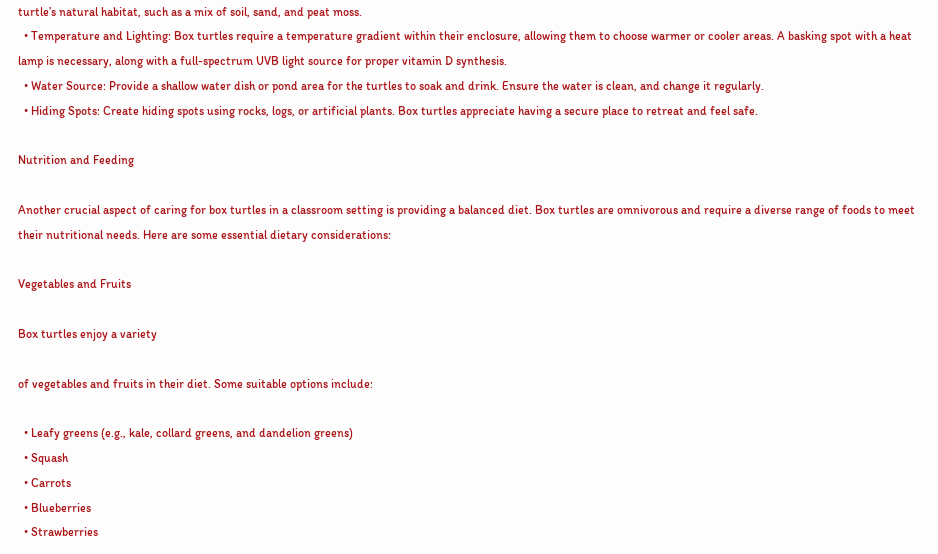turtle’s natural habitat, such as a mix of soil, sand, and peat moss.
  • Temperature and Lighting: Box turtles require a temperature gradient within their enclosure, allowing them to choose warmer or cooler areas. A basking spot with a heat lamp is necessary, along with a full-spectrum UVB light source for proper vitamin D synthesis.
  • Water Source: Provide a shallow water dish or pond area for the turtles to soak and drink. Ensure the water is clean, and change it regularly.
  • Hiding Spots: Create hiding spots using rocks, logs, or artificial plants. Box turtles appreciate having a secure place to retreat and feel safe.

Nutrition and Feeding

Another crucial aspect of caring for box turtles in a classroom setting is providing a balanced diet. Box turtles are omnivorous and require a diverse range of foods to meet their nutritional needs. Here are some essential dietary considerations:

Vegetables and Fruits

Box turtles enjoy a variety

of vegetables and fruits in their diet. Some suitable options include:

  • Leafy greens (e.g., kale, collard greens, and dandelion greens)
  • Squash
  • Carrots
  • Blueberries
  • Strawberries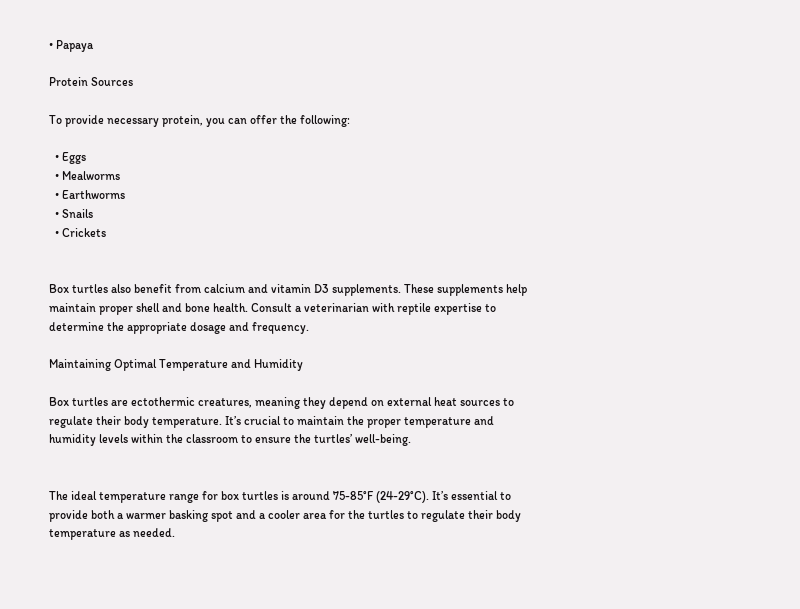• Papaya

Protein Sources

To provide necessary protein, you can offer the following:

  • Eggs
  • Mealworms
  • Earthworms
  • Snails
  • Crickets


Box turtles also benefit from calcium and vitamin D3 supplements. These supplements help maintain proper shell and bone health. Consult a veterinarian with reptile expertise to determine the appropriate dosage and frequency.

Maintaining Optimal Temperature and Humidity

Box turtles are ectothermic creatures, meaning they depend on external heat sources to regulate their body temperature. It’s crucial to maintain the proper temperature and humidity levels within the classroom to ensure the turtles’ well-being.


The ideal temperature range for box turtles is around 75-85°F (24-29°C). It’s essential to provide both a warmer basking spot and a cooler area for the turtles to regulate their body temperature as needed.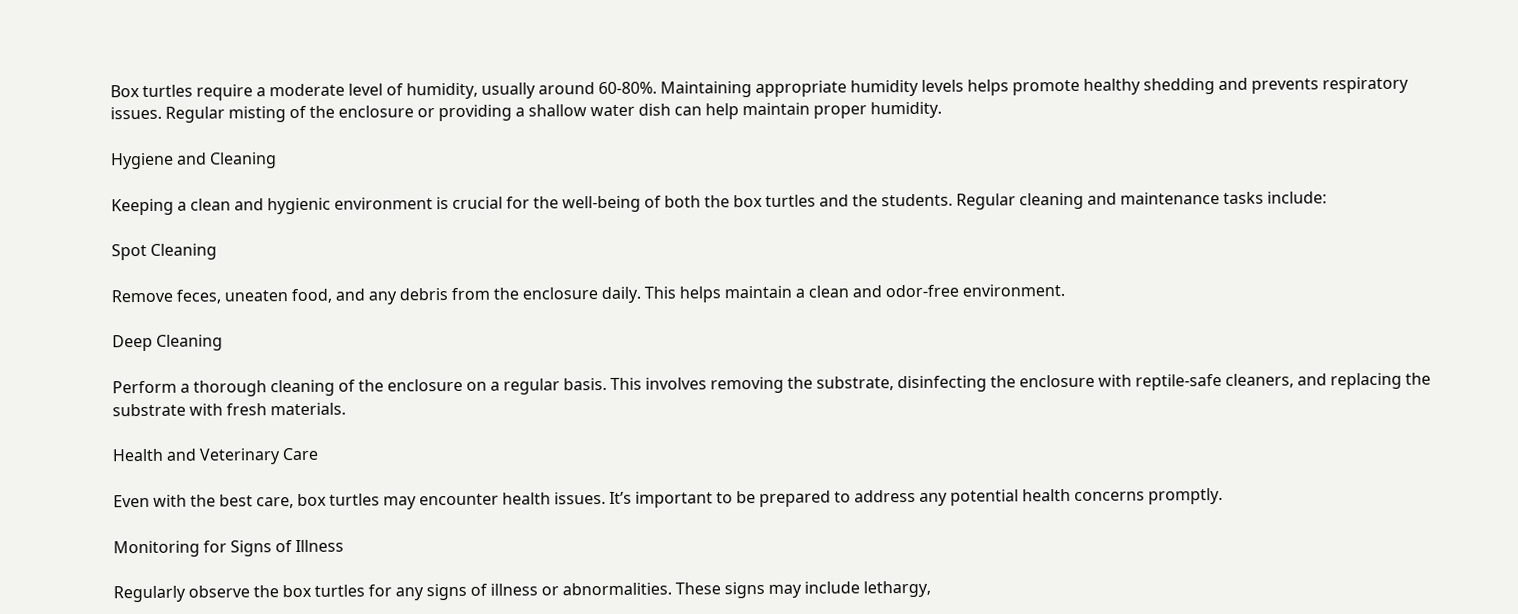Box turtles require a moderate level of humidity, usually around 60-80%. Maintaining appropriate humidity levels helps promote healthy shedding and prevents respiratory issues. Regular misting of the enclosure or providing a shallow water dish can help maintain proper humidity.

Hygiene and Cleaning

Keeping a clean and hygienic environment is crucial for the well-being of both the box turtles and the students. Regular cleaning and maintenance tasks include:

Spot Cleaning

Remove feces, uneaten food, and any debris from the enclosure daily. This helps maintain a clean and odor-free environment.

Deep Cleaning

Perform a thorough cleaning of the enclosure on a regular basis. This involves removing the substrate, disinfecting the enclosure with reptile-safe cleaners, and replacing the substrate with fresh materials.

Health and Veterinary Care

Even with the best care, box turtles may encounter health issues. It’s important to be prepared to address any potential health concerns promptly.

Monitoring for Signs of Illness

Regularly observe the box turtles for any signs of illness or abnormalities. These signs may include lethargy,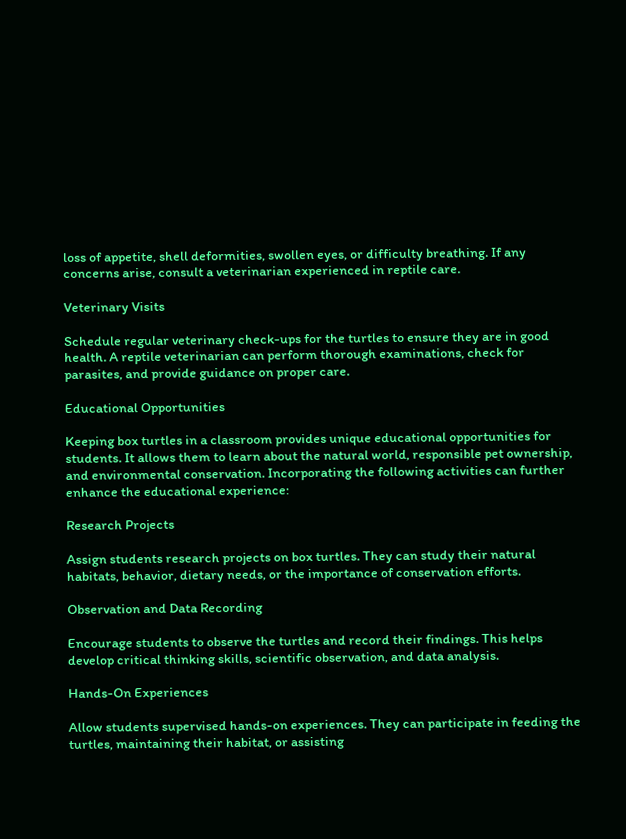loss of appetite, shell deformities, swollen eyes, or difficulty breathing. If any concerns arise, consult a veterinarian experienced in reptile care.

Veterinary Visits

Schedule regular veterinary check-ups for the turtles to ensure they are in good health. A reptile veterinarian can perform thorough examinations, check for parasites, and provide guidance on proper care.

Educational Opportunities

Keeping box turtles in a classroom provides unique educational opportunities for students. It allows them to learn about the natural world, responsible pet ownership, and environmental conservation. Incorporating the following activities can further enhance the educational experience:

Research Projects

Assign students research projects on box turtles. They can study their natural habitats, behavior, dietary needs, or the importance of conservation efforts.

Observation and Data Recording

Encourage students to observe the turtles and record their findings. This helps develop critical thinking skills, scientific observation, and data analysis.

Hands-On Experiences

Allow students supervised hands-on experiences. They can participate in feeding the turtles, maintaining their habitat, or assisting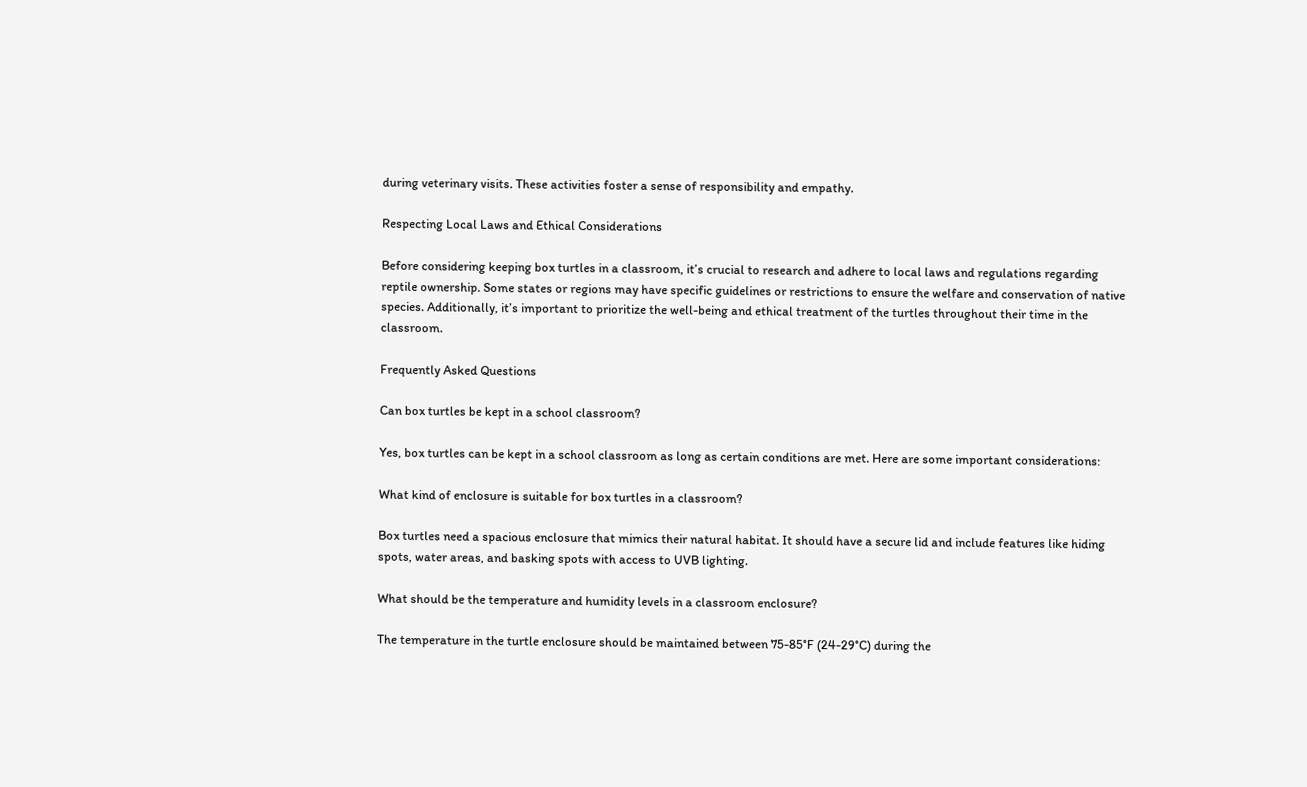during veterinary visits. These activities foster a sense of responsibility and empathy.

Respecting Local Laws and Ethical Considerations

Before considering keeping box turtles in a classroom, it’s crucial to research and adhere to local laws and regulations regarding reptile ownership. Some states or regions may have specific guidelines or restrictions to ensure the welfare and conservation of native species. Additionally, it’s important to prioritize the well-being and ethical treatment of the turtles throughout their time in the classroom.

Frequently Asked Questions

Can box turtles be kept in a school classroom?

Yes, box turtles can be kept in a school classroom as long as certain conditions are met. Here are some important considerations:

What kind of enclosure is suitable for box turtles in a classroom?

Box turtles need a spacious enclosure that mimics their natural habitat. It should have a secure lid and include features like hiding spots, water areas, and basking spots with access to UVB lighting.

What should be the temperature and humidity levels in a classroom enclosure?

The temperature in the turtle enclosure should be maintained between 75-85°F (24-29°C) during the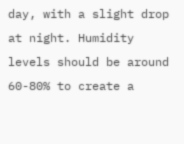day, with a slight drop at night. Humidity levels should be around 60-80% to create a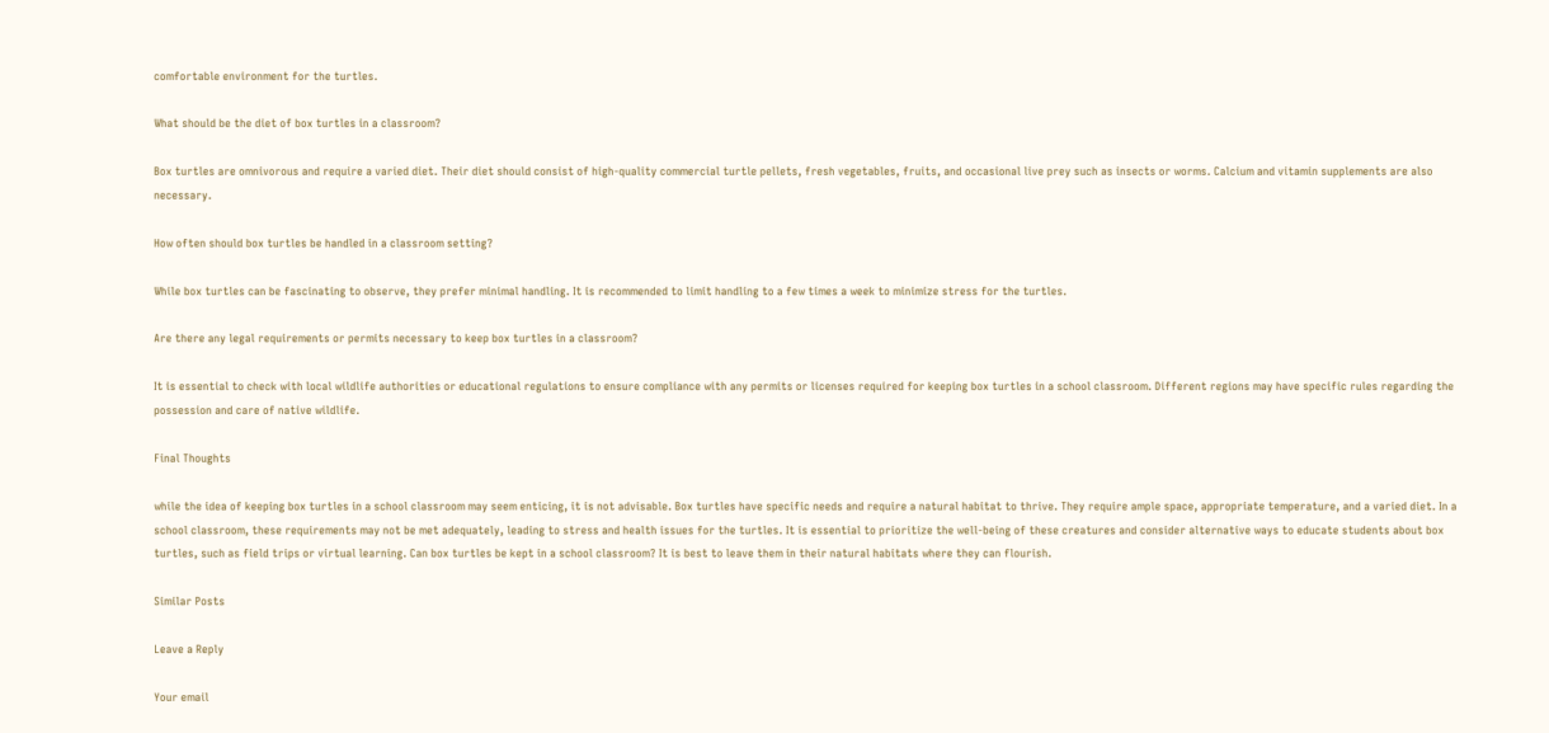comfortable environment for the turtles.

What should be the diet of box turtles in a classroom?

Box turtles are omnivorous and require a varied diet. Their diet should consist of high-quality commercial turtle pellets, fresh vegetables, fruits, and occasional live prey such as insects or worms. Calcium and vitamin supplements are also necessary.

How often should box turtles be handled in a classroom setting?

While box turtles can be fascinating to observe, they prefer minimal handling. It is recommended to limit handling to a few times a week to minimize stress for the turtles.

Are there any legal requirements or permits necessary to keep box turtles in a classroom?

It is essential to check with local wildlife authorities or educational regulations to ensure compliance with any permits or licenses required for keeping box turtles in a school classroom. Different regions may have specific rules regarding the possession and care of native wildlife.

Final Thoughts

while the idea of keeping box turtles in a school classroom may seem enticing, it is not advisable. Box turtles have specific needs and require a natural habitat to thrive. They require ample space, appropriate temperature, and a varied diet. In a school classroom, these requirements may not be met adequately, leading to stress and health issues for the turtles. It is essential to prioritize the well-being of these creatures and consider alternative ways to educate students about box turtles, such as field trips or virtual learning. Can box turtles be kept in a school classroom? It is best to leave them in their natural habitats where they can flourish.

Similar Posts

Leave a Reply

Your email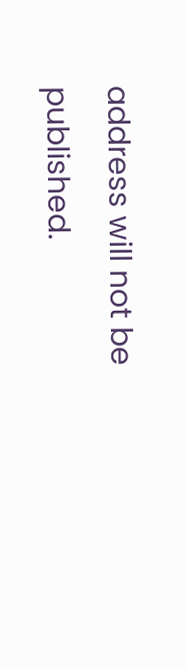address will not be published.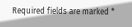Required fields are marked *